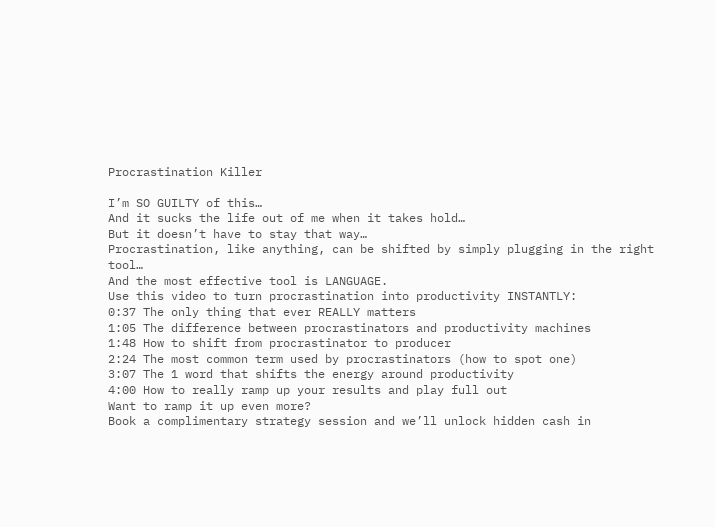Procrastination Killer

I’m SO GUILTY of this…
And it sucks the life out of me when it takes hold…
But it doesn’t have to stay that way…
Procrastination, like anything, can be shifted by simply plugging in the right tool…
And the most effective tool is LANGUAGE.
Use this video to turn procrastination into productivity INSTANTLY:
0:37 The only thing that ever REALLY matters
1:05 The difference between procrastinators and productivity machines
1:48 How to shift from procrastinator to producer
2:24 The most common term used by procrastinators (how to spot one)
3:07 The 1 word that shifts the energy around productivity
4:00 How to really ramp up your results and play full out
Want to ramp it up even more?
Book a complimentary strategy session and we’ll unlock hidden cash in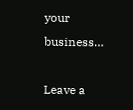your business…

Leave a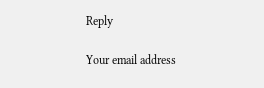Reply

Your email address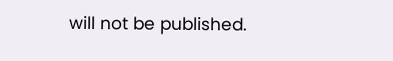will not be published.